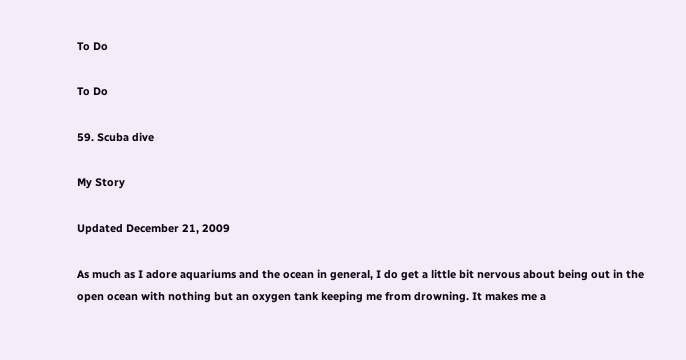To Do

To Do

59. Scuba dive

My Story

Updated December 21, 2009

As much as I adore aquariums and the ocean in general, I do get a little bit nervous about being out in the open ocean with nothing but an oxygen tank keeping me from drowning. It makes me a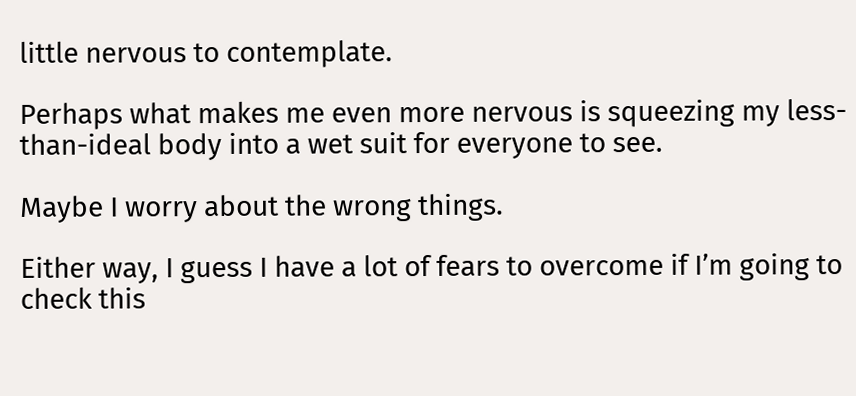little nervous to contemplate.

Perhaps what makes me even more nervous is squeezing my less-than-ideal body into a wet suit for everyone to see.

Maybe I worry about the wrong things.

Either way, I guess I have a lot of fears to overcome if I’m going to check this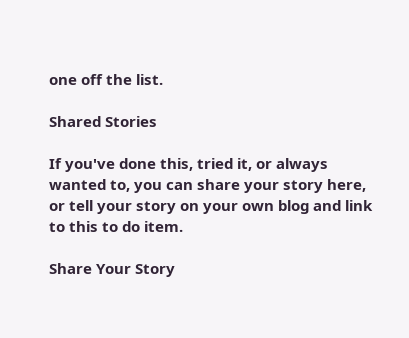one off the list.

Shared Stories

If you've done this, tried it, or always wanted to, you can share your story here, or tell your story on your own blog and link to this to do item.

Share Your Story